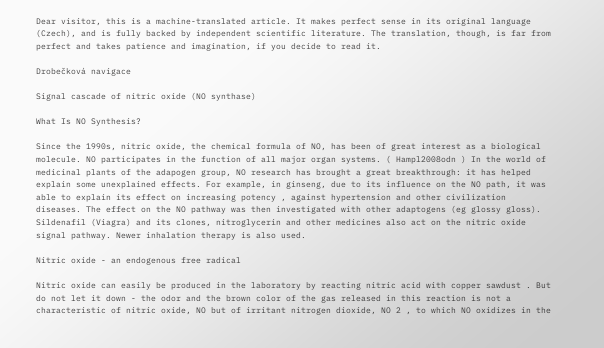Dear visitor, this is a machine-translated article. It makes perfect sense in its original language (Czech), and is fully backed by independent scientific literature. The translation, though, is far from perfect and takes patience and imagination, if you decide to read it.

Drobečková navigace

Signal cascade of nitric oxide (NO synthase)

What Is NO Synthesis?

Since the 1990s, nitric oxide, the chemical formula of NO, has been of great interest as a biological molecule. NO participates in the function of all major organ systems. ( Hampl2008odn ) In the world of medicinal plants of the adapogen group, NO research has brought a great breakthrough: it has helped explain some unexplained effects. For example, in ginseng, due to its influence on the NO path, it was able to explain its effect on increasing potency , against hypertension and other civilization diseases. The effect on the NO pathway was then investigated with other adaptogens (eg glossy gloss). Sildenafil (Viagra) and its clones, nitroglycerin and other medicines also act on the nitric oxide signal pathway. Newer inhalation therapy is also used.

Nitric oxide - an endogenous free radical

Nitric oxide can easily be produced in the laboratory by reacting nitric acid with copper sawdust . But do not let it down - the odor and the brown color of the gas released in this reaction is not a characteristic of nitric oxide, NO but of irritant nitrogen dioxide, NO 2 , to which NO oxidizes in the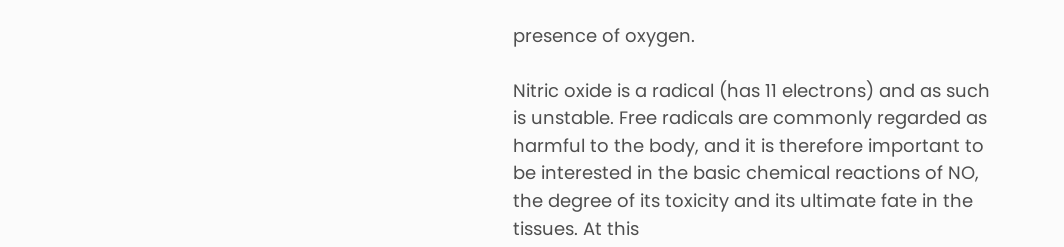presence of oxygen.

Nitric oxide is a radical (has 11 electrons) and as such is unstable. Free radicals are commonly regarded as harmful to the body, and it is therefore important to be interested in the basic chemical reactions of NO, the degree of its toxicity and its ultimate fate in the tissues. At this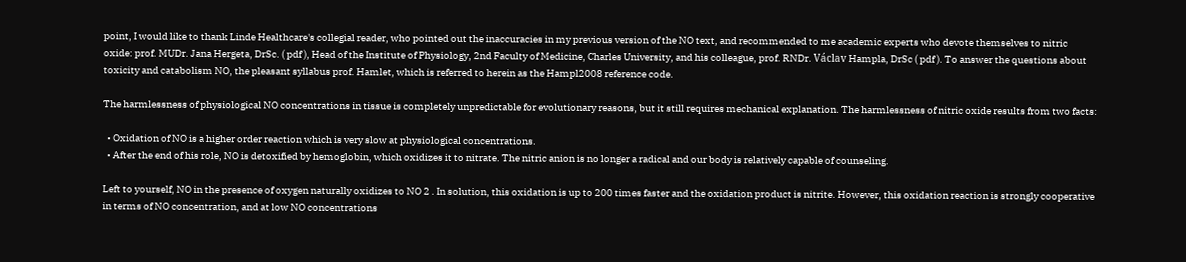point, I would like to thank Linde Healthcare's collegial reader, who pointed out the inaccuracies in my previous version of the NO text, and recommended to me academic experts who devote themselves to nitric oxide: prof. MUDr. Jana Hergeta, DrSc. ( pdf ), Head of the Institute of Physiology, 2nd Faculty of Medicine, Charles University, and his colleague, prof. RNDr. Václav Hampla, DrSc ( pdf ). To answer the questions about toxicity and catabolism NO, the pleasant syllabus prof. Hamlet, which is referred to herein as the Hampl2008 reference code.

The harmlessness of physiological NO concentrations in tissue is completely unpredictable for evolutionary reasons, but it still requires mechanical explanation. The harmlessness of nitric oxide results from two facts:

  • Oxidation of NO is a higher order reaction which is very slow at physiological concentrations.
  • After the end of his role, NO is detoxified by hemoglobin, which oxidizes it to nitrate. The nitric anion is no longer a radical and our body is relatively capable of counseling.

Left to yourself, NO in the presence of oxygen naturally oxidizes to NO 2 . In solution, this oxidation is up to 200 times faster and the oxidation product is nitrite. However, this oxidation reaction is strongly cooperative in terms of NO concentration, and at low NO concentrations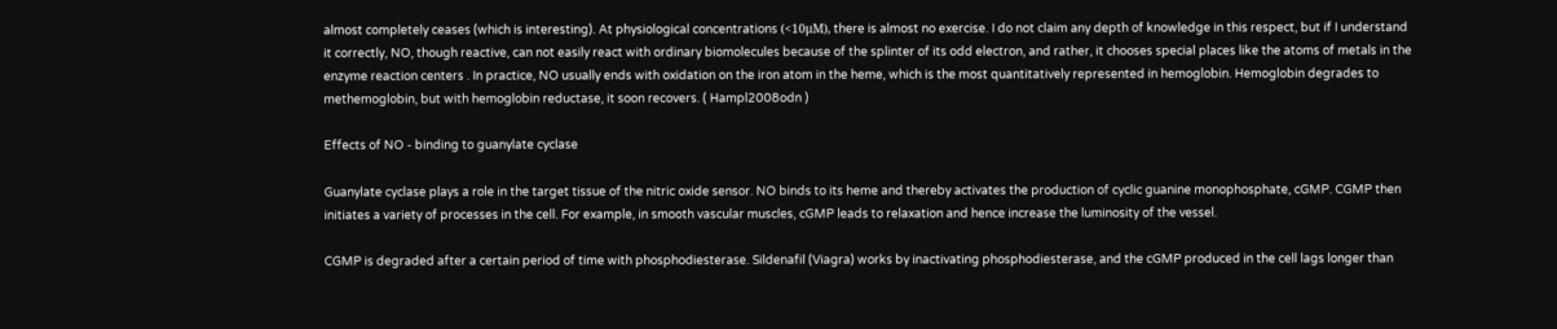almost completely ceases (which is interesting). At physiological concentrations (<10μM), there is almost no exercise. I do not claim any depth of knowledge in this respect, but if I understand it correctly, NO, though reactive, can not easily react with ordinary biomolecules because of the splinter of its odd electron, and rather, it chooses special places like the atoms of metals in the enzyme reaction centers . In practice, NO usually ends with oxidation on the iron atom in the heme, which is the most quantitatively represented in hemoglobin. Hemoglobin degrades to methemoglobin, but with hemoglobin reductase, it soon recovers. ( Hampl2008odn )

Effects of NO - binding to guanylate cyclase

Guanylate cyclase plays a role in the target tissue of the nitric oxide sensor. NO binds to its heme and thereby activates the production of cyclic guanine monophosphate, cGMP. CGMP then initiates a variety of processes in the cell. For example, in smooth vascular muscles, cGMP leads to relaxation and hence increase the luminosity of the vessel.

CGMP is degraded after a certain period of time with phosphodiesterase. Sildenafil (Viagra) works by inactivating phosphodiesterase, and the cGMP produced in the cell lags longer than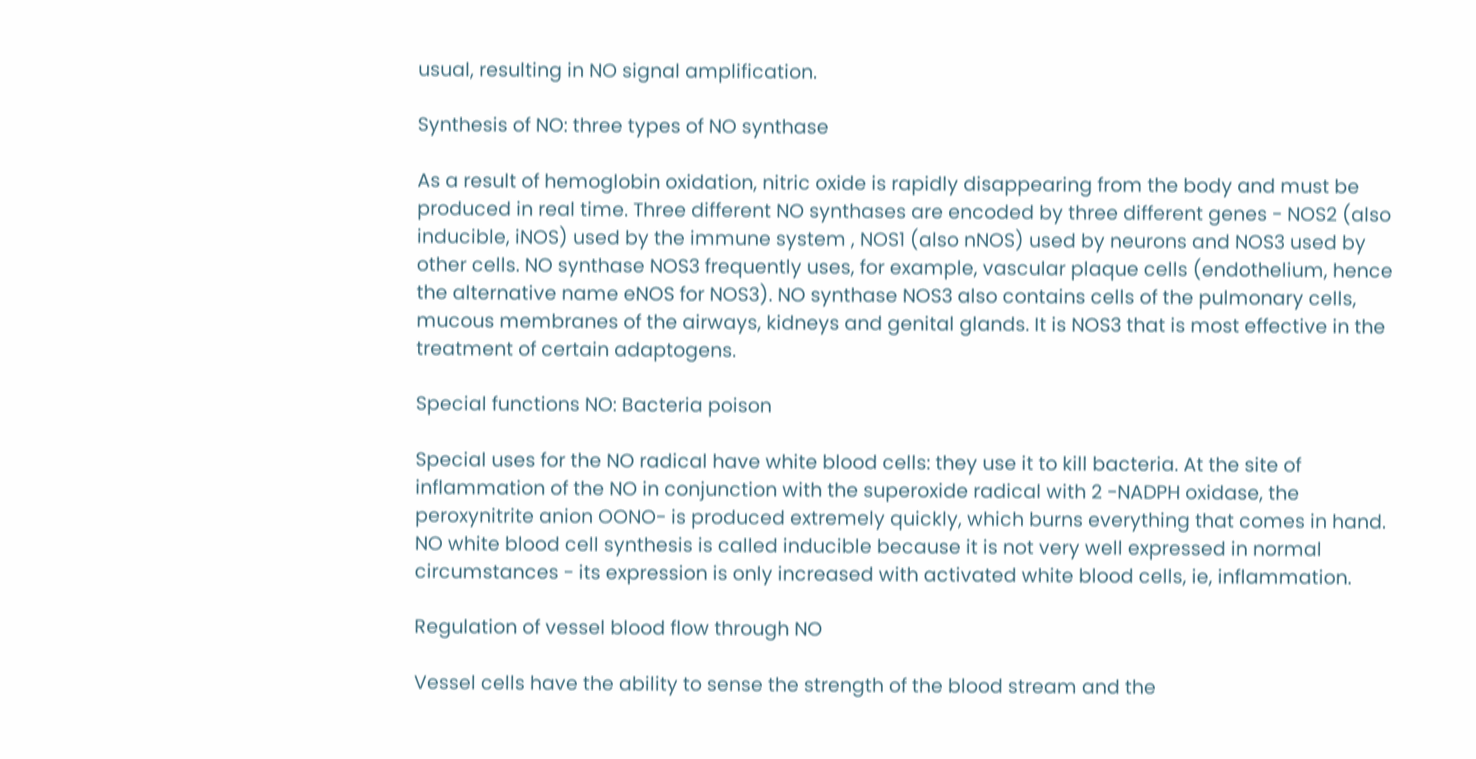usual, resulting in NO signal amplification.

Synthesis of NO: three types of NO synthase

As a result of hemoglobin oxidation, nitric oxide is rapidly disappearing from the body and must be produced in real time. Three different NO synthases are encoded by three different genes - NOS2 (also inducible, iNOS) used by the immune system , NOS1 (also nNOS) used by neurons and NOS3 used by other cells. NO synthase NOS3 frequently uses, for example, vascular plaque cells (endothelium, hence the alternative name eNOS for NOS3). NO synthase NOS3 also contains cells of the pulmonary cells, mucous membranes of the airways, kidneys and genital glands. It is NOS3 that is most effective in the treatment of certain adaptogens.

Special functions NO: Bacteria poison

Special uses for the NO radical have white blood cells: they use it to kill bacteria. At the site of inflammation of the NO in conjunction with the superoxide radical with 2 -NADPH oxidase, the peroxynitrite anion OONO- is produced extremely quickly, which burns everything that comes in hand. NO white blood cell synthesis is called inducible because it is not very well expressed in normal circumstances - its expression is only increased with activated white blood cells, ie, inflammation.

Regulation of vessel blood flow through NO

Vessel cells have the ability to sense the strength of the blood stream and the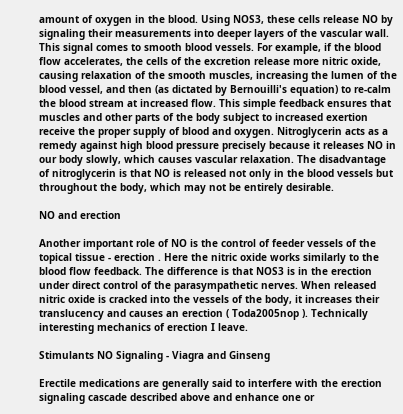amount of oxygen in the blood. Using NOS3, these cells release NO by signaling their measurements into deeper layers of the vascular wall. This signal comes to smooth blood vessels. For example, if the blood flow accelerates, the cells of the excretion release more nitric oxide, causing relaxation of the smooth muscles, increasing the lumen of the blood vessel, and then (as dictated by Bernouilli's equation) to re-calm the blood stream at increased flow. This simple feedback ensures that muscles and other parts of the body subject to increased exertion receive the proper supply of blood and oxygen. Nitroglycerin acts as a remedy against high blood pressure precisely because it releases NO in our body slowly, which causes vascular relaxation. The disadvantage of nitroglycerin is that NO is released not only in the blood vessels but throughout the body, which may not be entirely desirable.

NO and erection

Another important role of NO is the control of feeder vessels of the topical tissue - erection . Here the nitric oxide works similarly to the blood flow feedback. The difference is that NOS3 is in the erection under direct control of the parasympathetic nerves. When released nitric oxide is cracked into the vessels of the body, it increases their translucency and causes an erection ( Toda2005nop ). Technically interesting mechanics of erection I leave.

Stimulants NO Signaling - Viagra and Ginseng

Erectile medications are generally said to interfere with the erection signaling cascade described above and enhance one or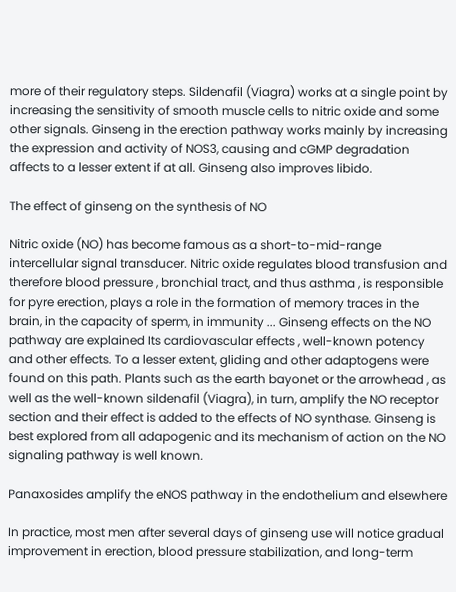more of their regulatory steps. Sildenafil (Viagra) works at a single point by increasing the sensitivity of smooth muscle cells to nitric oxide and some other signals. Ginseng in the erection pathway works mainly by increasing the expression and activity of NOS3, causing and cGMP degradation affects to a lesser extent if at all. Ginseng also improves libido.

The effect of ginseng on the synthesis of NO

Nitric oxide (NO) has become famous as a short-to-mid-range intercellular signal transducer. Nitric oxide regulates blood transfusion and therefore blood pressure , bronchial tract, and thus asthma , is responsible for pyre erection, plays a role in the formation of memory traces in the brain, in the capacity of sperm, in immunity ... Ginseng effects on the NO pathway are explained Its cardiovascular effects , well-known potency and other effects. To a lesser extent, gliding and other adaptogens were found on this path. Plants such as the earth bayonet or the arrowhead , as well as the well-known sildenafil (Viagra), in turn, amplify the NO receptor section and their effect is added to the effects of NO synthase. Ginseng is best explored from all adapogenic and its mechanism of action on the NO signaling pathway is well known.

Panaxosides amplify the eNOS pathway in the endothelium and elsewhere

In practice, most men after several days of ginseng use will notice gradual improvement in erection, blood pressure stabilization, and long-term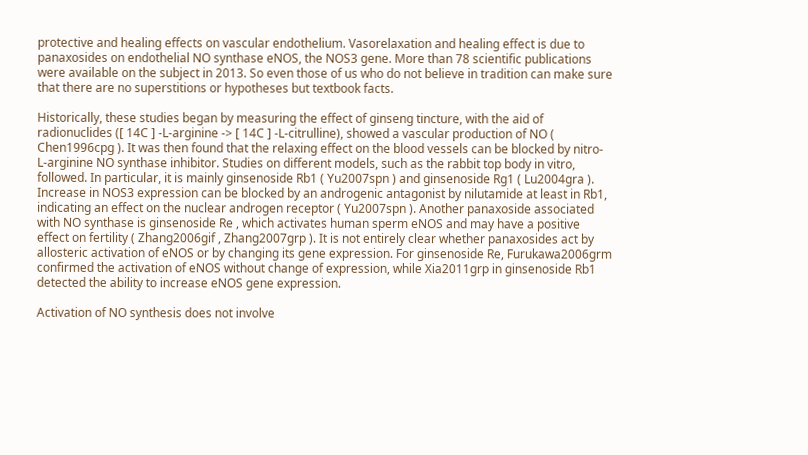protective and healing effects on vascular endothelium. Vasorelaxation and healing effect is due to panaxosides on endothelial NO synthase eNOS, the NOS3 gene. More than 78 scientific publications were available on the subject in 2013. So even those of us who do not believe in tradition can make sure that there are no superstitions or hypotheses but textbook facts.

Historically, these studies began by measuring the effect of ginseng tincture, with the aid of radionuclides ([ 14C ] -L-arginine -> [ 14C ] -L-citrulline), showed a vascular production of NO ( Chen1996cpg ). It was then found that the relaxing effect on the blood vessels can be blocked by nitro-L-arginine NO synthase inhibitor. Studies on different models, such as the rabbit top body in vitro, followed. In particular, it is mainly ginsenoside Rb1 ( Yu2007spn ) and ginsenoside Rg1 ( Lu2004gra ). Increase in NOS3 expression can be blocked by an androgenic antagonist by nilutamide at least in Rb1, indicating an effect on the nuclear androgen receptor ( Yu2007spn ). Another panaxoside associated with NO synthase is ginsenoside Re , which activates human sperm eNOS and may have a positive effect on fertility ( Zhang2006gif , Zhang2007grp ). It is not entirely clear whether panaxosides act by allosteric activation of eNOS or by changing its gene expression. For ginsenoside Re, Furukawa2006grm confirmed the activation of eNOS without change of expression, while Xia2011grp in ginsenoside Rb1 detected the ability to increase eNOS gene expression.

Activation of NO synthesis does not involve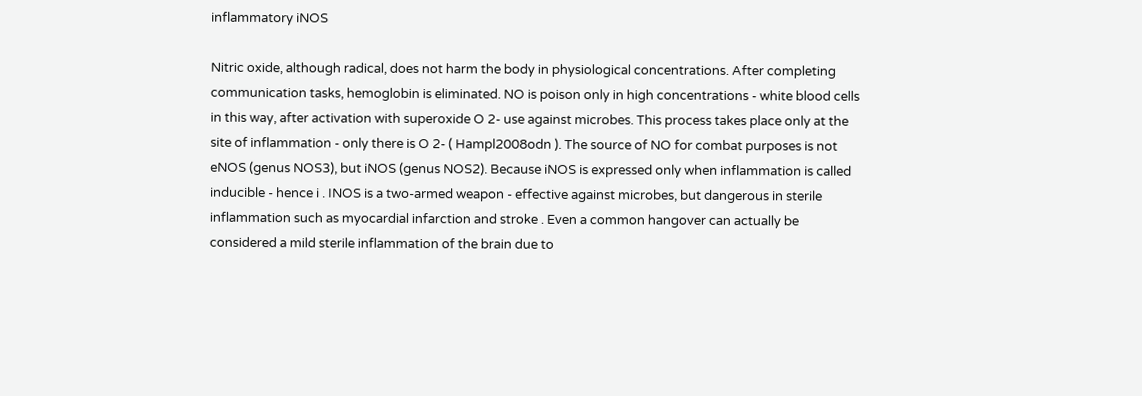inflammatory iNOS

Nitric oxide, although radical, does not harm the body in physiological concentrations. After completing communication tasks, hemoglobin is eliminated. NO is poison only in high concentrations - white blood cells in this way, after activation with superoxide O 2- use against microbes. This process takes place only at the site of inflammation - only there is O 2- ( Hampl2008odn ). The source of NO for combat purposes is not eNOS (genus NOS3), but iNOS (genus NOS2). Because iNOS is expressed only when inflammation is called inducible - hence i . INOS is a two-armed weapon - effective against microbes, but dangerous in sterile inflammation such as myocardial infarction and stroke . Even a common hangover can actually be considered a mild sterile inflammation of the brain due to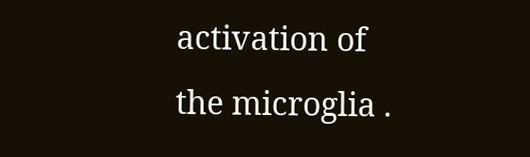activation of the microglia .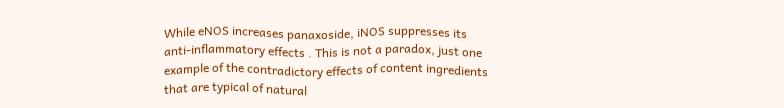While eNOS increases panaxoside, iNOS suppresses its anti-inflammatory effects . This is not a paradox, just one example of the contradictory effects of content ingredients that are typical of natural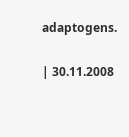adaptogens.

| 30.11.2008